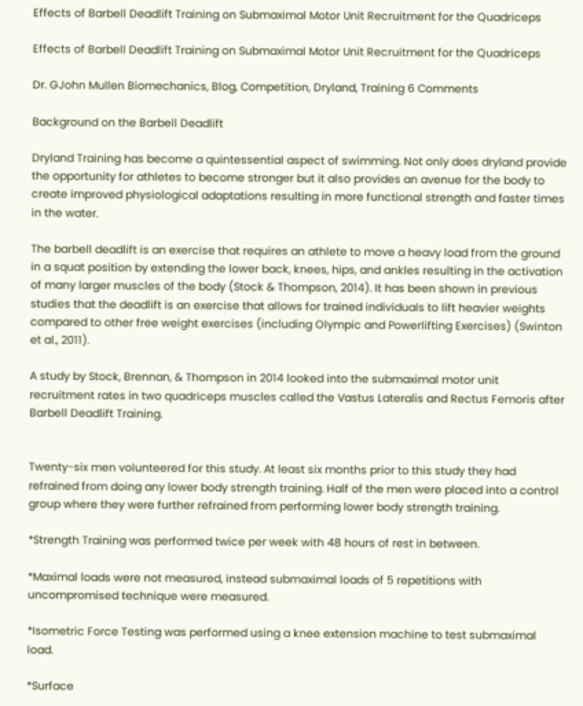Effects of Barbell Deadlift Training on Submaximal Motor Unit Recruitment for the Quadriceps

Effects of Barbell Deadlift Training on Submaximal Motor Unit Recruitment for the Quadriceps

Dr. GJohn Mullen Biomechanics, Blog, Competition, Dryland, Training 6 Comments

Background on the Barbell Deadlift

Dryland Training has become a quintessential aspect of swimming. Not only does dryland provide the opportunity for athletes to become stronger but it also provides an avenue for the body to create improved physiological adaptations resulting in more functional strength and faster times in the water.

The barbell deadlift is an exercise that requires an athlete to move a heavy load from the ground in a squat position by extending the lower back, knees, hips, and ankles resulting in the activation of many larger muscles of the body (Stock & Thompson, 2014). It has been shown in previous studies that the deadlift is an exercise that allows for trained individuals to lift heavier weights compared to other free weight exercises (including Olympic and Powerlifting Exercises) (Swinton et al., 2011).

A study by Stock, Brennan, & Thompson in 2014 looked into the submaximal motor unit recruitment rates in two quadriceps muscles called the Vastus Lateralis and Rectus Femoris after Barbell Deadlift Training.


Twenty-six men volunteered for this study. At least six months prior to this study they had refrained from doing any lower body strength training. Half of the men were placed into a control group where they were further refrained from performing lower body strength training.

*Strength Training was performed twice per week with 48 hours of rest in between.

*Maximal loads were not measured, instead submaximal loads of 5 repetitions with uncompromised technique were measured.

*Isometric Force Testing was performed using a knee extension machine to test submaximal load.

*Surface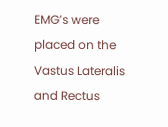EMG’s were placed on the Vastus Lateralis and Rectus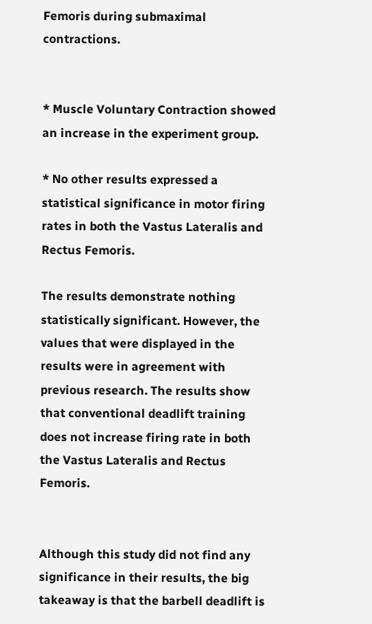Femoris during submaximal contractions.


* Muscle Voluntary Contraction showed an increase in the experiment group.

* No other results expressed a statistical significance in motor firing rates in both the Vastus Lateralis and Rectus Femoris.

The results demonstrate nothing statistically significant. However, the values that were displayed in the results were in agreement with previous research. The results show that conventional deadlift training does not increase firing rate in both the Vastus Lateralis and Rectus Femoris.


Although this study did not find any significance in their results, the big takeaway is that the barbell deadlift is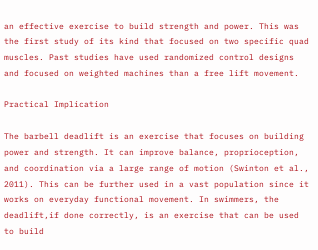an effective exercise to build strength and power. This was the first study of its kind that focused on two specific quad muscles. Past studies have used randomized control designs and focused on weighted machines than a free lift movement.

Practical Implication

The barbell deadlift is an exercise that focuses on building power and strength. It can improve balance, proprioception, and coordination via a large range of motion (Swinton et al., 2011). This can be further used in a vast population since it works on everyday functional movement. In swimmers, the deadlift,if done correctly, is an exercise that can be used to build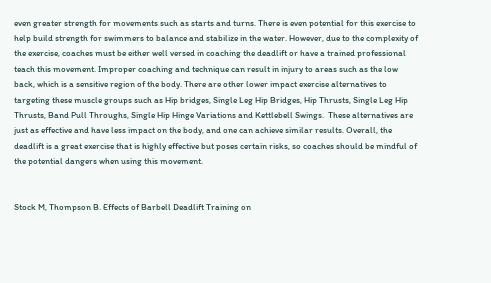even greater strength for movements such as starts and turns. There is even potential for this exercise to help build strength for swimmers to balance and stabilize in the water. However, due to the complexity of the exercise, coaches must be either well versed in coaching the deadlift or have a trained professional teach this movement. Improper coaching and technique can result in injury to areas such as the low back, which is a sensitive region of the body. There are other lower impact exercise alternatives to targeting these muscle groups such as Hip bridges, Single Leg Hip Bridges, Hip Thrusts, Single Leg Hip Thrusts, Band Pull Throughs, Single Hip Hinge Variations and Kettlebell Swings.  These alternatives are just as effective and have less impact on the body, and one can achieve similar results. Overall, the deadlift is a great exercise that is highly effective but poses certain risks, so coaches should be mindful of the potential dangers when using this movement.


Stock M, Thompson B. Effects of Barbell Deadlift Training on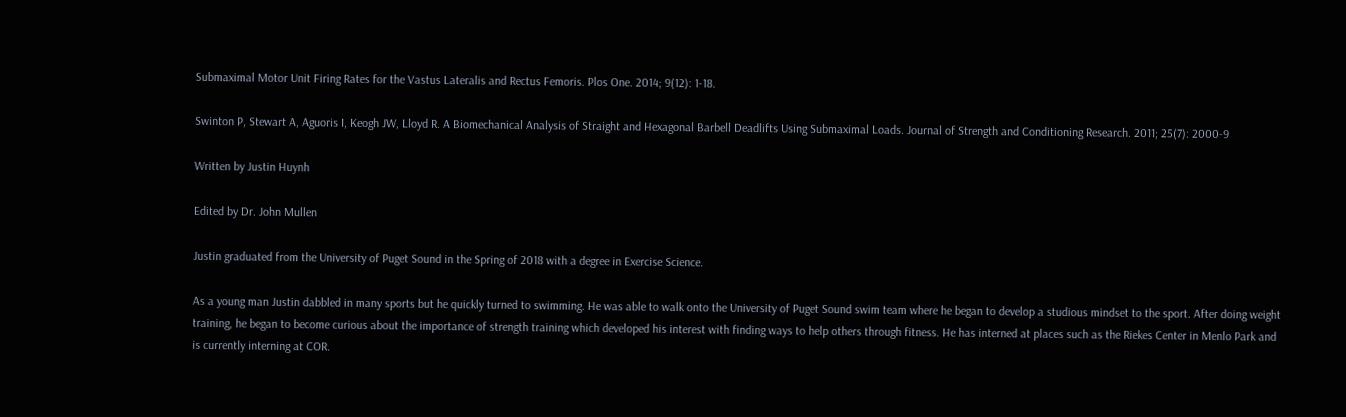Submaximal Motor Unit Firing Rates for the Vastus Lateralis and Rectus Femoris. Plos One. 2014; 9(12): 1-18.

Swinton P, Stewart A, Aguoris I, Keogh JW, Lloyd R. A Biomechanical Analysis of Straight and Hexagonal Barbell Deadlifts Using Submaximal Loads. Journal of Strength and Conditioning Research. 2011; 25(7): 2000-9

Written by Justin Huynh

Edited by Dr. John Mullen

Justin graduated from the University of Puget Sound in the Spring of 2018 with a degree in Exercise Science.

As a young man Justin dabbled in many sports but he quickly turned to swimming. He was able to walk onto the University of Puget Sound swim team where he began to develop a studious mindset to the sport. After doing weight training, he began to become curious about the importance of strength training which developed his interest with finding ways to help others through fitness. He has interned at places such as the Riekes Center in Menlo Park and is currently interning at COR.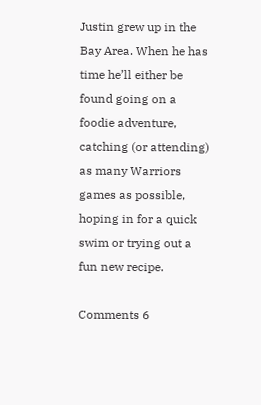Justin grew up in the Bay Area. When he has time he’ll either be found going on a foodie adventure, catching (or attending) as many Warriors games as possible, hoping in for a quick swim or trying out a fun new recipe.

Comments 6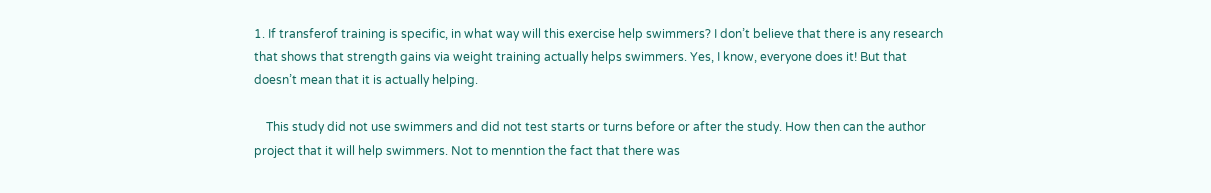1. If transferof training is specific, in what way will this exercise help swimmers? I don’t believe that there is any research that shows that strength gains via weight training actually helps swimmers. Yes, I know, everyone does it! But that doesn’t mean that it is actually helping.

    This study did not use swimmers and did not test starts or turns before or after the study. How then can the author project that it will help swimmers. Not to menntion the fact that there was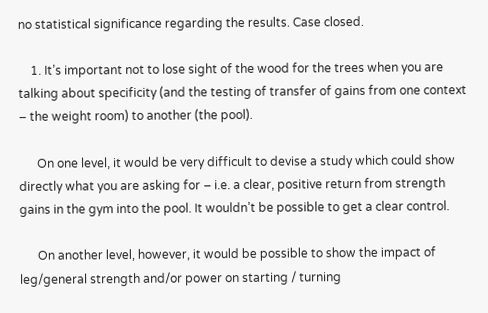no statistical significance regarding the results. Case closed.

    1. It’s important not to lose sight of the wood for the trees when you are talking about specificity (and the testing of transfer of gains from one context – the weight room) to another (the pool).

      On one level, it would be very difficult to devise a study which could show directly what you are asking for – i.e. a clear, positive return from strength gains in the gym into the pool. It wouldn’t be possible to get a clear control.

      On another level, however, it would be possible to show the impact of leg/general strength and/or power on starting / turning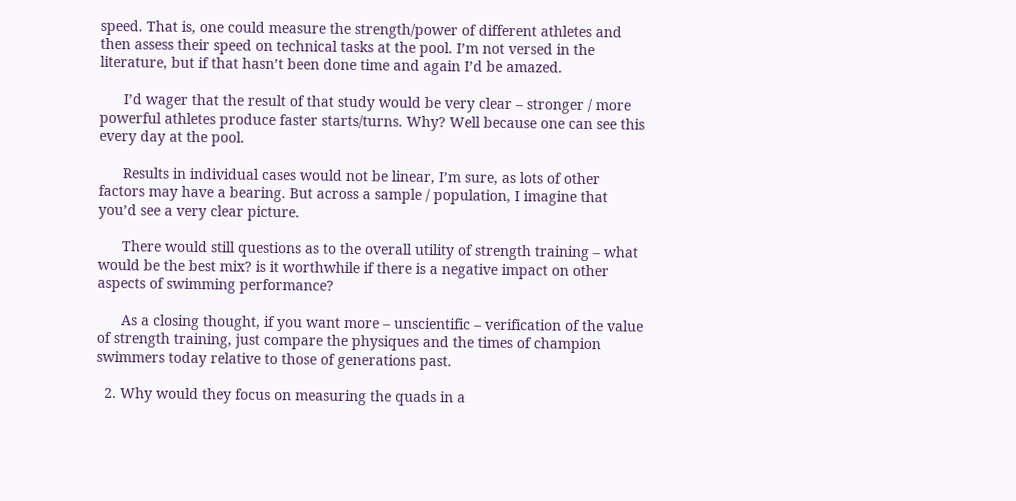speed. That is, one could measure the strength/power of different athletes and then assess their speed on technical tasks at the pool. I’m not versed in the literature, but if that hasn’t been done time and again I’d be amazed.

      I’d wager that the result of that study would be very clear – stronger / more powerful athletes produce faster starts/turns. Why? Well because one can see this every day at the pool.

      Results in individual cases would not be linear, I’m sure, as lots of other factors may have a bearing. But across a sample / population, I imagine that you’d see a very clear picture.

      There would still questions as to the overall utility of strength training – what would be the best mix? is it worthwhile if there is a negative impact on other aspects of swimming performance?

      As a closing thought, if you want more – unscientific – verification of the value of strength training, just compare the physiques and the times of champion swimmers today relative to those of generations past.

  2. Why would they focus on measuring the quads in a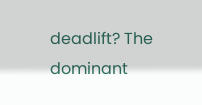deadlift? The dominant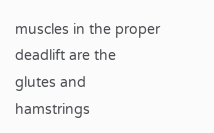muscles in the proper deadlift are the glutes and hamstrings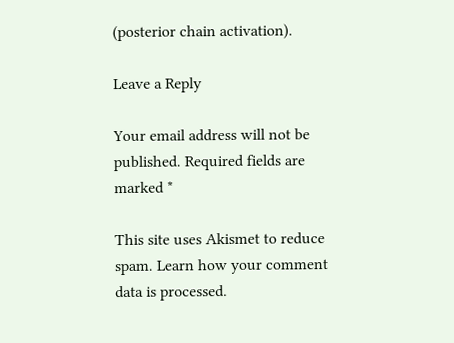(posterior chain activation).

Leave a Reply

Your email address will not be published. Required fields are marked *

This site uses Akismet to reduce spam. Learn how your comment data is processed.